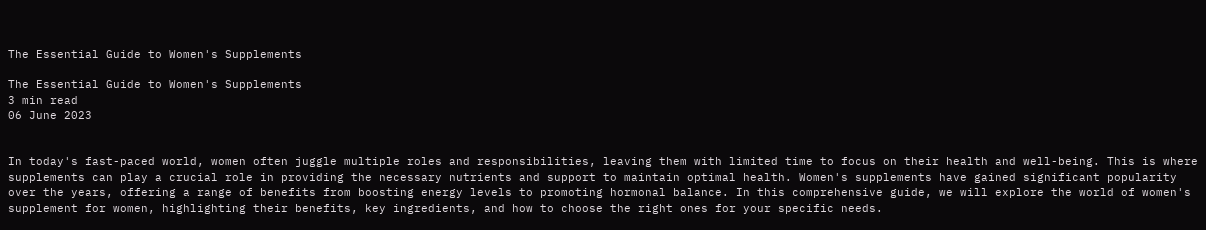The Essential Guide to Women's Supplements

The Essential Guide to Women's Supplements
3 min read
06 June 2023


In today's fast-paced world, women often juggle multiple roles and responsibilities, leaving them with limited time to focus on their health and well-being. This is where supplements can play a crucial role in providing the necessary nutrients and support to maintain optimal health. Women's supplements have gained significant popularity over the years, offering a range of benefits from boosting energy levels to promoting hormonal balance. In this comprehensive guide, we will explore the world of women's supplement for women, highlighting their benefits, key ingredients, and how to choose the right ones for your specific needs.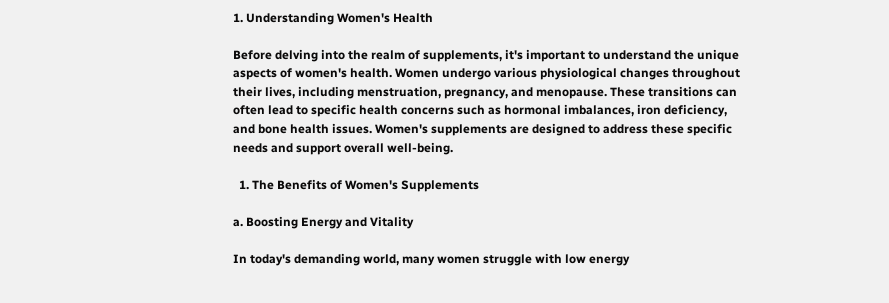1. Understanding Women's Health

Before delving into the realm of supplements, it's important to understand the unique aspects of women's health. Women undergo various physiological changes throughout their lives, including menstruation, pregnancy, and menopause. These transitions can often lead to specific health concerns such as hormonal imbalances, iron deficiency, and bone health issues. Women's supplements are designed to address these specific needs and support overall well-being.

  1. The Benefits of Women's Supplements

a. Boosting Energy and Vitality

In today's demanding world, many women struggle with low energy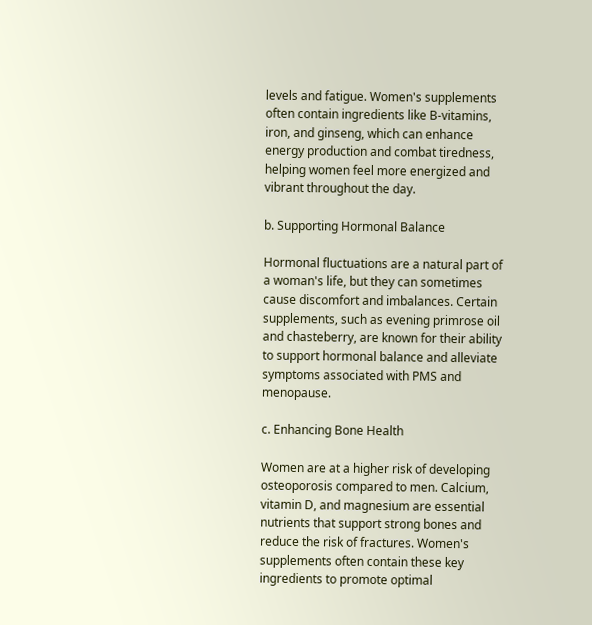levels and fatigue. Women's supplements often contain ingredients like B-vitamins, iron, and ginseng, which can enhance energy production and combat tiredness, helping women feel more energized and vibrant throughout the day.

b. Supporting Hormonal Balance

Hormonal fluctuations are a natural part of a woman's life, but they can sometimes cause discomfort and imbalances. Certain supplements, such as evening primrose oil and chasteberry, are known for their ability to support hormonal balance and alleviate symptoms associated with PMS and menopause.

c. Enhancing Bone Health

Women are at a higher risk of developing osteoporosis compared to men. Calcium, vitamin D, and magnesium are essential nutrients that support strong bones and reduce the risk of fractures. Women's supplements often contain these key ingredients to promote optimal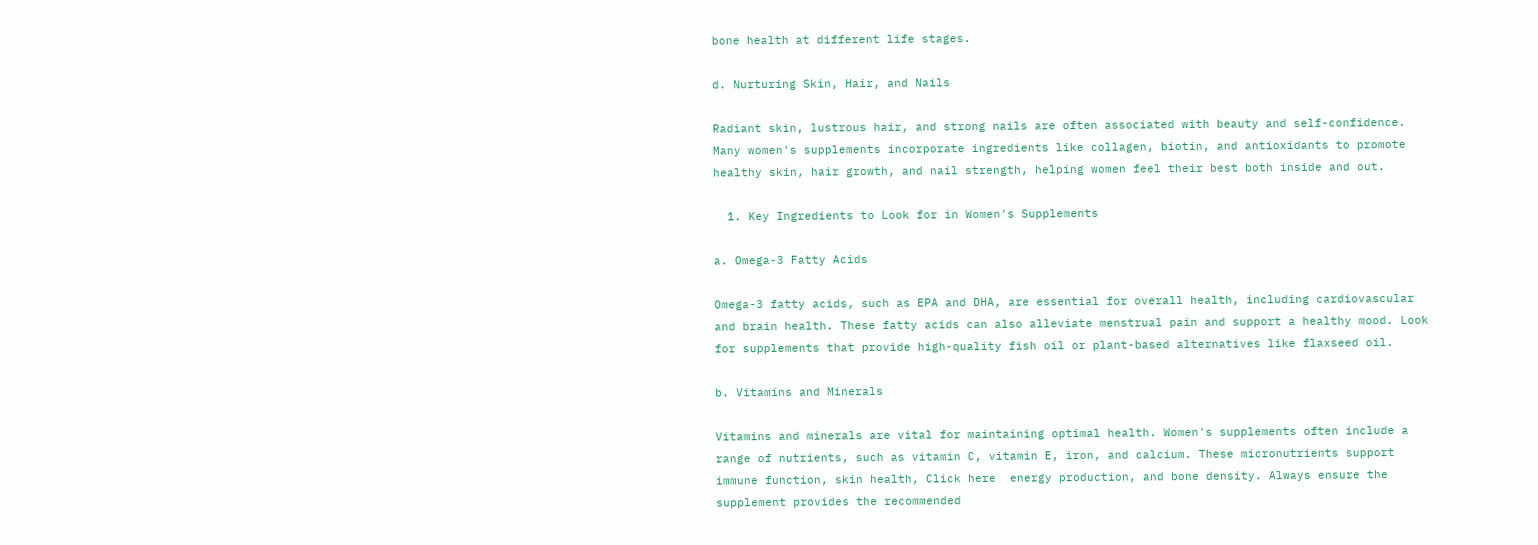bone health at different life stages.

d. Nurturing Skin, Hair, and Nails

Radiant skin, lustrous hair, and strong nails are often associated with beauty and self-confidence. Many women's supplements incorporate ingredients like collagen, biotin, and antioxidants to promote healthy skin, hair growth, and nail strength, helping women feel their best both inside and out.

  1. Key Ingredients to Look for in Women's Supplements

a. Omega-3 Fatty Acids

Omega-3 fatty acids, such as EPA and DHA, are essential for overall health, including cardiovascular and brain health. These fatty acids can also alleviate menstrual pain and support a healthy mood. Look for supplements that provide high-quality fish oil or plant-based alternatives like flaxseed oil.

b. Vitamins and Minerals

Vitamins and minerals are vital for maintaining optimal health. Women's supplements often include a range of nutrients, such as vitamin C, vitamin E, iron, and calcium. These micronutrients support immune function, skin health, Click here  energy production, and bone density. Always ensure the supplement provides the recommended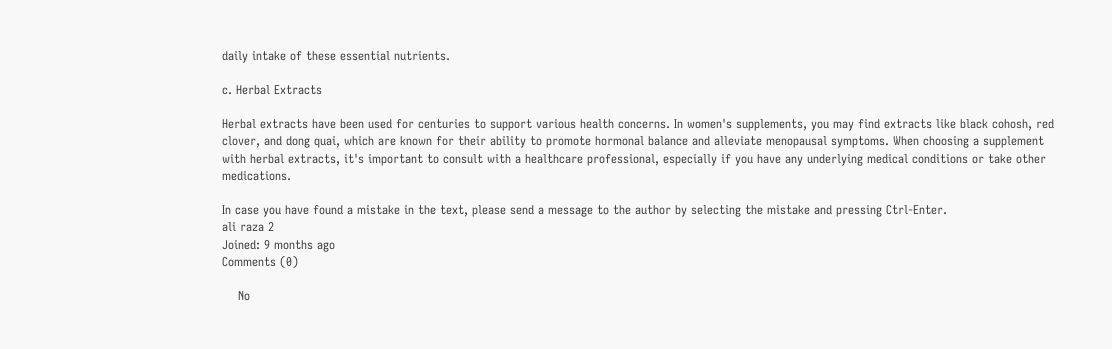daily intake of these essential nutrients.

c. Herbal Extracts

Herbal extracts have been used for centuries to support various health concerns. In women's supplements, you may find extracts like black cohosh, red clover, and dong quai, which are known for their ability to promote hormonal balance and alleviate menopausal symptoms. When choosing a supplement with herbal extracts, it's important to consult with a healthcare professional, especially if you have any underlying medical conditions or take other medications.

In case you have found a mistake in the text, please send a message to the author by selecting the mistake and pressing Ctrl-Enter.
ali raza 2
Joined: 9 months ago
Comments (0)

    No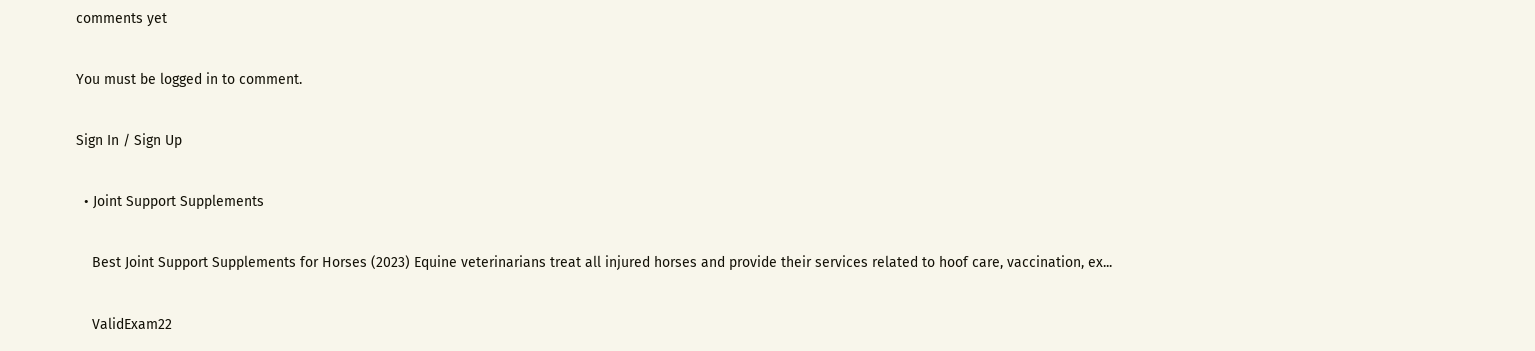comments yet

You must be logged in to comment.

Sign In / Sign Up

  • Joint Support Supplements

    Best Joint Support Supplements for Horses (2023) Equine veterinarians treat all injured horses and provide their services related to hoof care, vaccination, ex...

    ValidExam22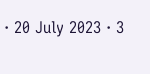· 20 July 2023 · 3